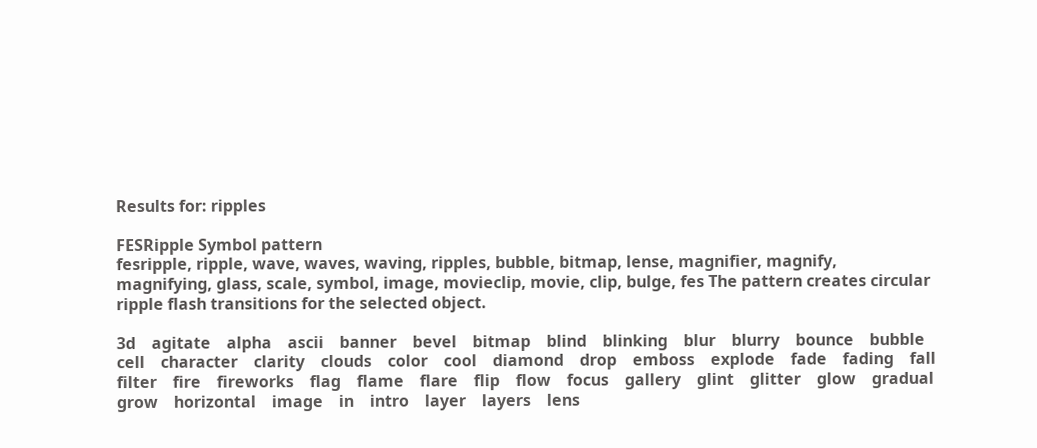Results for: ripples

FESRipple Symbol pattern
fesripple, ripple, wave, waves, waving, ripples, bubble, bitmap, lense, magnifier, magnify, magnifying, glass, scale, symbol, image, movieclip, movie, clip, bulge, fes The pattern creates circular ripple flash transitions for the selected object.

3d    agitate    alpha    ascii    banner    bevel    bitmap    blind    blinking    blur    blurry    bounce    bubble    cell    character    clarity    clouds    color    cool    diamond    drop    emboss    explode    fade    fading    fall    filter    fire    fireworks    flag    flame    flare    flip    flow    focus    gallery    glint    glitter    glow    gradual    grow    horizontal    image    in    intro    layer    layers    lens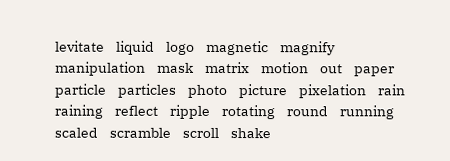levitate    liquid    logo    magnetic    magnify    manipulation    mask    matrix    motion    out    paper    particle    particles    photo    picture    pixelation    rain    raining    reflect    ripple    rotating    round    running    scaled    scramble    scroll    shake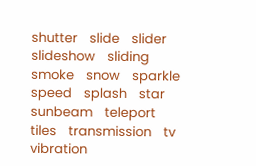shutter    slide    slider    slideshow    sliding    smoke    snow    sparkle    speed    splash    star    sunbeam    teleport    tiles    transmission    tv    vibration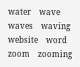water    wave    waves    waving    website    word    zoom    zooming